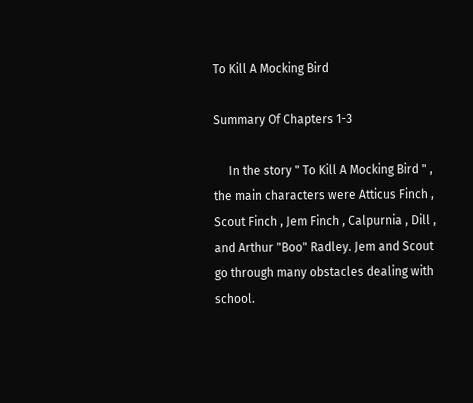To Kill A Mocking Bird

Summary Of Chapters 1-3

     In the story " To Kill A Mocking Bird " , the main characters were Atticus Finch , Scout Finch , Jem Finch , Calpurnia , Dill , and Arthur "Boo" Radley. Jem and Scout go through many obstacles dealing with school.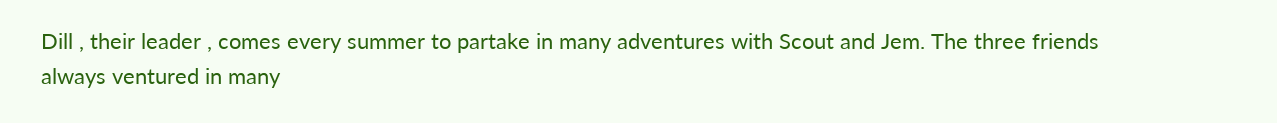Dill , their leader , comes every summer to partake in many adventures with Scout and Jem. The three friends always ventured in many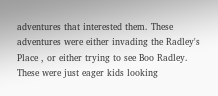adventures that interested them. These adventures were either invading the Radley's Place , or either trying to see Boo Radley. These were just eager kids looking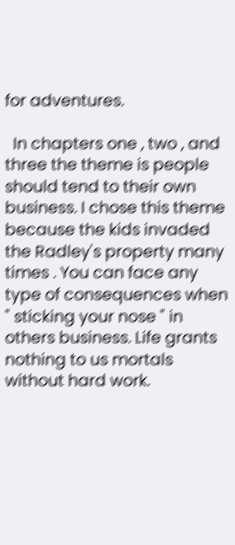for adventures.

  In chapters one , two , and three the theme is people should tend to their own business. I chose this theme because the kids invaded the Radley's property many times . You can face any type of consequences when " sticking your nose " in others business. Life grants nothing to us mortals without hard work.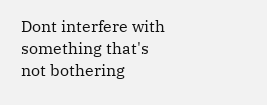Dont interfere with something that's not bothering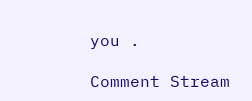you .

Comment Stream